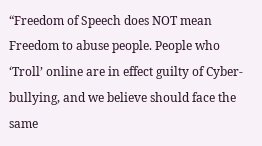“Freedom of Speech does NOT mean Freedom to abuse people. People who ‘Troll’ online are in effect guilty of Cyber-bullying, and we believe should face the same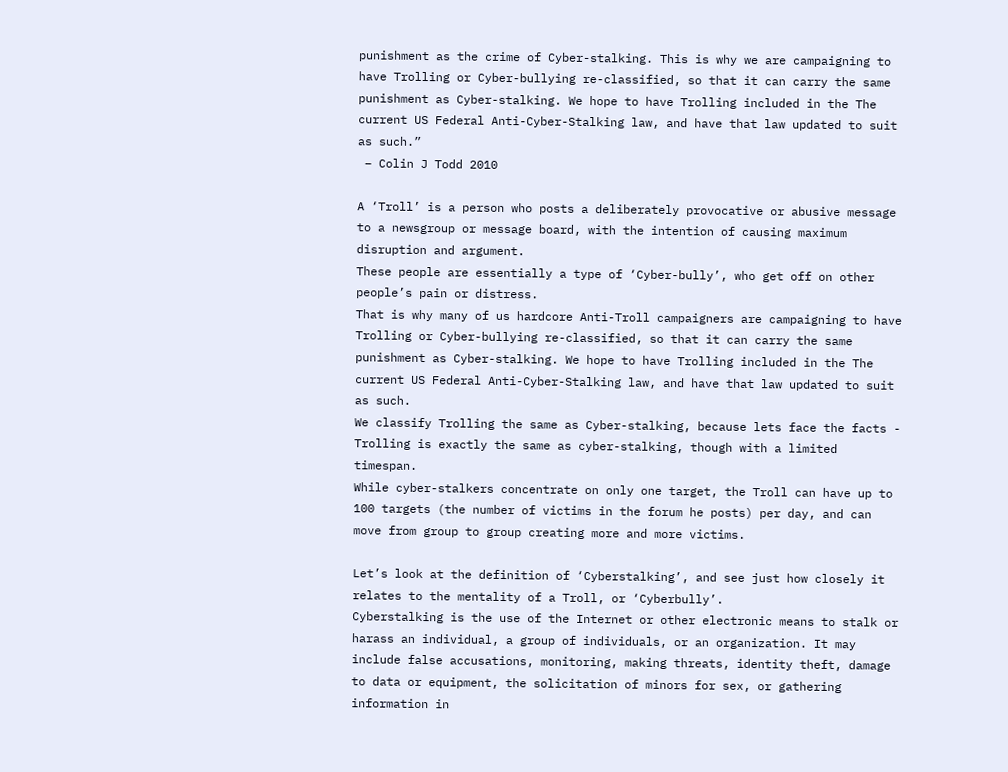punishment as the crime of Cyber-stalking. This is why we are campaigning to have Trolling or Cyber-bullying re-classified, so that it can carry the same punishment as Cyber-stalking. We hope to have Trolling included in the The current US Federal Anti-Cyber-Stalking law, and have that law updated to suit as such.”
 – Colin J Todd 2010

A ‘Troll’ is a person who posts a deliberately provocative or abusive message to a newsgroup or message board, with the intention of causing maximum disruption and argument.
These people are essentially a type of ‘Cyber-bully’, who get off on other people’s pain or distress.
That is why many of us hardcore Anti-Troll campaigners are campaigning to have Trolling or Cyber-bullying re-classified, so that it can carry the same punishment as Cyber-stalking. We hope to have Trolling included in the The current US Federal Anti-Cyber-Stalking law, and have that law updated to suit as such.
We classify Trolling the same as Cyber-stalking, because lets face the facts - Trolling is exactly the same as cyber-stalking, though with a limited timespan.
While cyber-stalkers concentrate on only one target, the Troll can have up to 100 targets (the number of victims in the forum he posts) per day, and can move from group to group creating more and more victims.

Let’s look at the definition of ‘Cyberstalking’, and see just how closely it relates to the mentality of a Troll, or ‘Cyberbully’.
Cyberstalking is the use of the Internet or other electronic means to stalk or harass an individual, a group of individuals, or an organization. It may include false accusations, monitoring, making threats, identity theft, damage to data or equipment, the solicitation of minors for sex, or gathering information in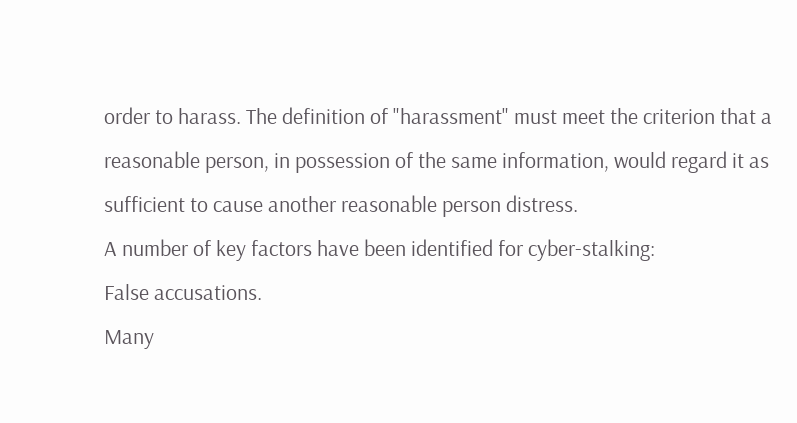order to harass. The definition of "harassment" must meet the criterion that a reasonable person, in possession of the same information, would regard it as sufficient to cause another reasonable person distress.
A number of key factors have been identified for cyber-stalking:
False accusations.
Many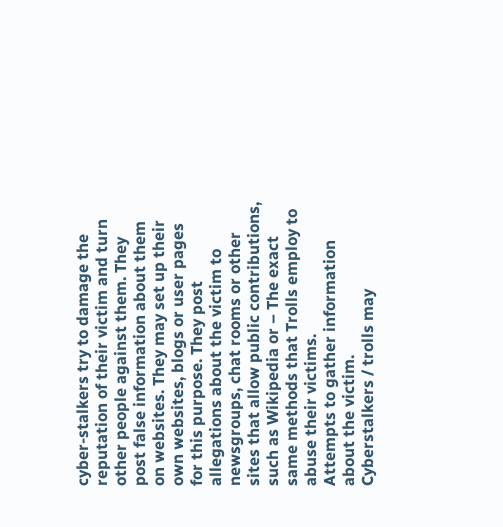cyber-stalkers try to damage the reputation of their victim and turn other people against them. They post false information about them on websites. They may set up their own websites, blogs or user pages for this purpose. They post allegations about the victim to newsgroups, chat rooms or other sites that allow public contributions, such as Wikipedia or – The exact same methods that Trolls employ to abuse their victims.
Attempts to gather information about the victim.
Cyberstalkers / trolls may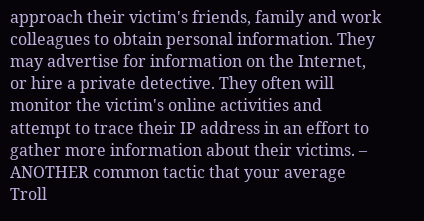approach their victim's friends, family and work colleagues to obtain personal information. They may advertise for information on the Internet, or hire a private detective. They often will monitor the victim's online activities and attempt to trace their IP address in an effort to gather more information about their victims. – ANOTHER common tactic that your average Troll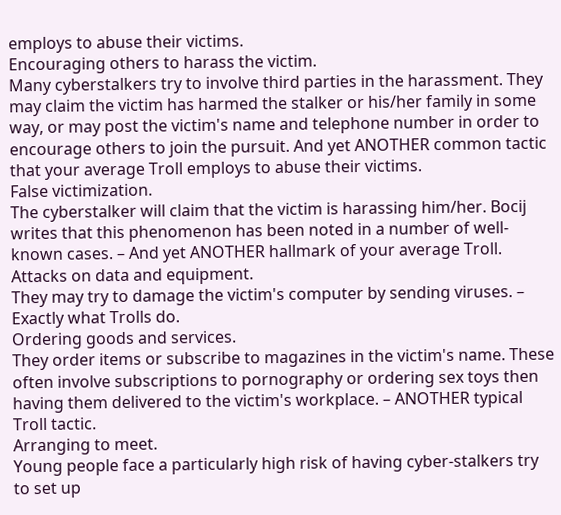employs to abuse their victims.
Encouraging others to harass the victim.
Many cyberstalkers try to involve third parties in the harassment. They may claim the victim has harmed the stalker or his/her family in some way, or may post the victim's name and telephone number in order to encourage others to join the pursuit. And yet ANOTHER common tactic that your average Troll employs to abuse their victims.
False victimization.
The cyberstalker will claim that the victim is harassing him/her. Bocij writes that this phenomenon has been noted in a number of well-known cases. – And yet ANOTHER hallmark of your average Troll.
Attacks on data and equipment.
They may try to damage the victim's computer by sending viruses. – Exactly what Trolls do.
Ordering goods and services.
They order items or subscribe to magazines in the victim's name. These often involve subscriptions to pornography or ordering sex toys then having them delivered to the victim's workplace. – ANOTHER typical Troll tactic.
Arranging to meet.
Young people face a particularly high risk of having cyber-stalkers try to set up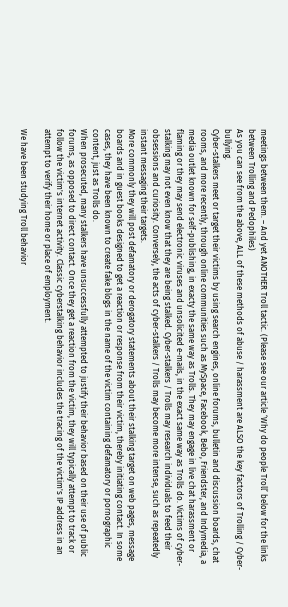meetings between them. – And yet ANOTHER Troll tactic. (Please see our article ‘Why do people Troll’ below for the links between Trolling and Pedophiles)
As you can see from the above, ALL of these methods of abuse / harassment are ALSO the key factors of Trolling / Cyber-bullying.
Cyber-stalkers meet or target their victims by using search engines, online forums, bulletin and discussion boards, chat rooms, and more recently, through online communities such as MySpace, Facebook, Bebo, Friendster, and Indymedia, a media outlet known for self-publishing, in exacty the same way as Trolls. They may engage in live chat harassment or flaming or they may send electronic viruses and unsolicited e-mails, in the exact same way as Trolls do. Victims of cyber-stalking may not even know that they are being stalked. Cyber-stalkers / Trolls may research individuals to feed their obsessions and curiosity. Conversely, the acts of cyber-stalkers / Trolls may become more intense, such as repeatedly instant messaging their targets.
More commonly they will post defamatory or derogatory statements about their stalking target on web pages, message boards and in guest books designed to get a reaction or response from their victim, thereby initiating contact. In some cases, they have been known to create fake blogs in the name of the victim containing defamatory or pornographic content, just as Trolls do.
When prosecuted, many stalkers have unsuccessfully attempted to justify their behavior based on their use of public forums, as opposed to direct contact. Once they get a reaction from the victim, they will typically attempt to track or follow the victim's internet activity. Classic cyberstalking behavior includes the tracing of the victim's IP address in an attempt to verify their home or place of employment.

We have been studying Troll behavior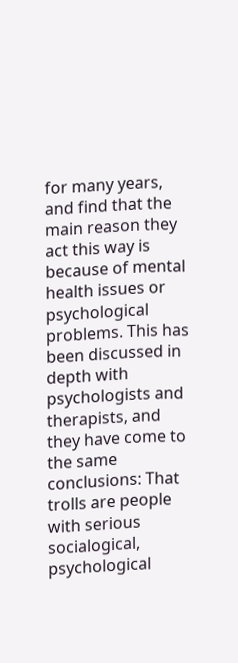for many years, and find that the main reason they act this way is because of mental health issues or psychological problems. This has been discussed in depth with psychologists and therapists, and they have come to the same conclusions: That trolls are people with serious socialogical, psychological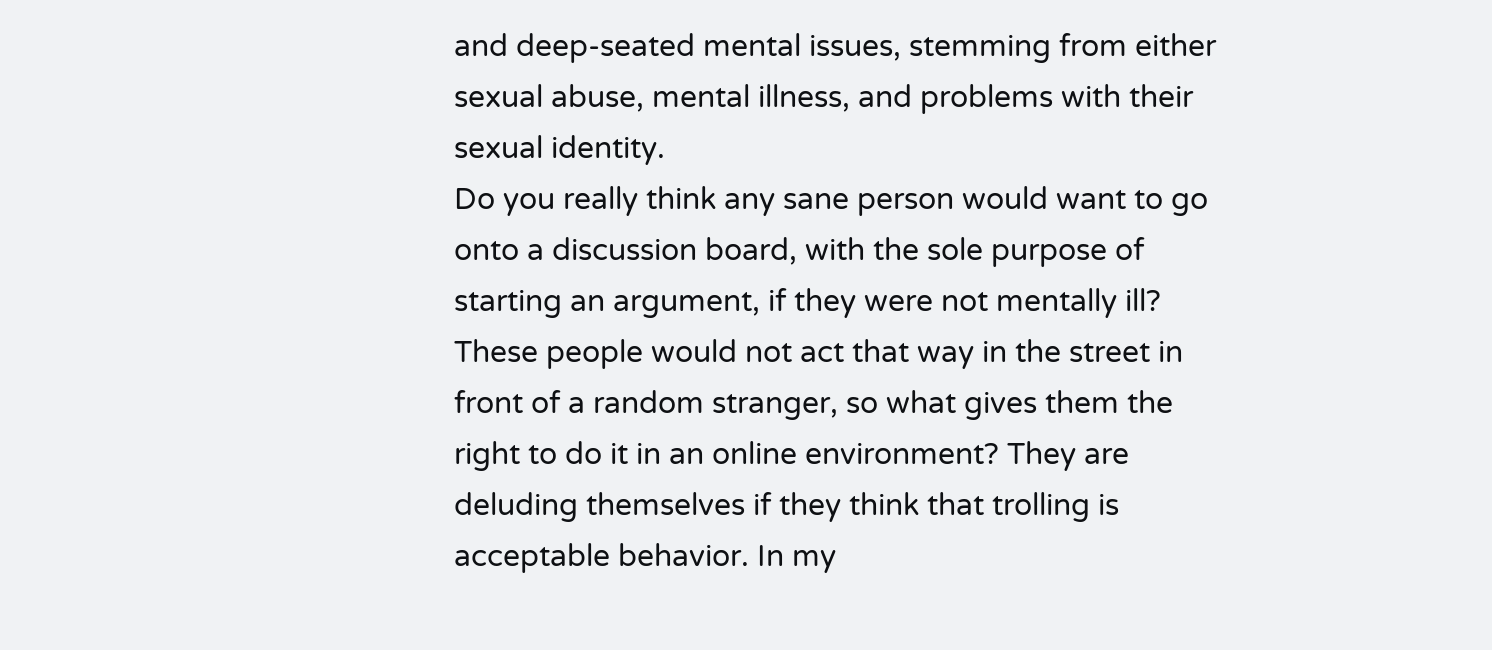and deep-seated mental issues, stemming from either sexual abuse, mental illness, and problems with their sexual identity.
Do you really think any sane person would want to go onto a discussion board, with the sole purpose of starting an argument, if they were not mentally ill? These people would not act that way in the street in front of a random stranger, so what gives them the right to do it in an online environment? They are deluding themselves if they think that trolling is acceptable behavior. In my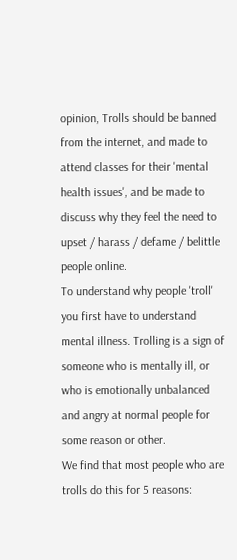opinion, Trolls should be banned from the internet, and made to attend classes for their 'mental health issues', and be made to discuss why they feel the need to upset / harass / defame / belittle people online.
To understand why people 'troll' you first have to understand mental illness. Trolling is a sign of someone who is mentally ill, or who is emotionally unbalanced and angry at normal people for some reason or other.
We find that most people who are trolls do this for 5 reasons: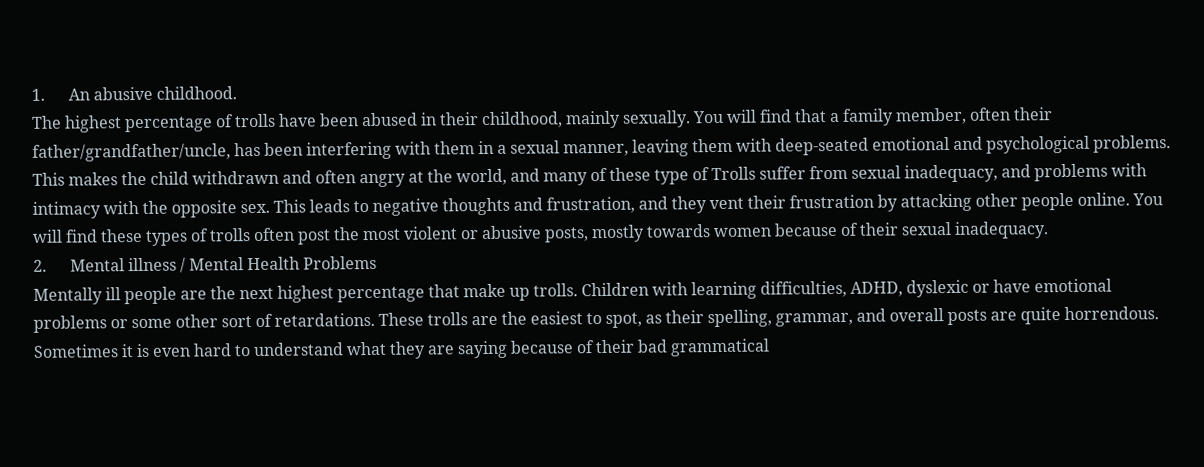1.      An abusive childhood.
The highest percentage of trolls have been abused in their childhood, mainly sexually. You will find that a family member, often their father/grandfather/uncle, has been interfering with them in a sexual manner, leaving them with deep-seated emotional and psychological problems. This makes the child withdrawn and often angry at the world, and many of these type of Trolls suffer from sexual inadequacy, and problems with intimacy with the opposite sex. This leads to negative thoughts and frustration, and they vent their frustration by attacking other people online. You will find these types of trolls often post the most violent or abusive posts, mostly towards women because of their sexual inadequacy.
2.      Mental illness / Mental Health Problems
Mentally ill people are the next highest percentage that make up trolls. Children with learning difficulties, ADHD, dyslexic or have emotional problems or some other sort of retardations. These trolls are the easiest to spot, as their spelling, grammar, and overall posts are quite horrendous. Sometimes it is even hard to understand what they are saying because of their bad grammatical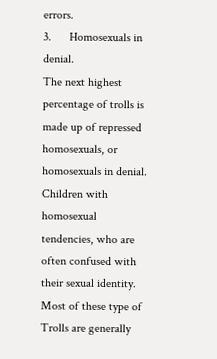errors.
3.      Homosexuals in denial.
The next highest percentage of trolls is made up of repressed homosexuals, or homosexuals in denial. Children with homosexual tendencies, who are often confused with their sexual identity. Most of these type of Trolls are generally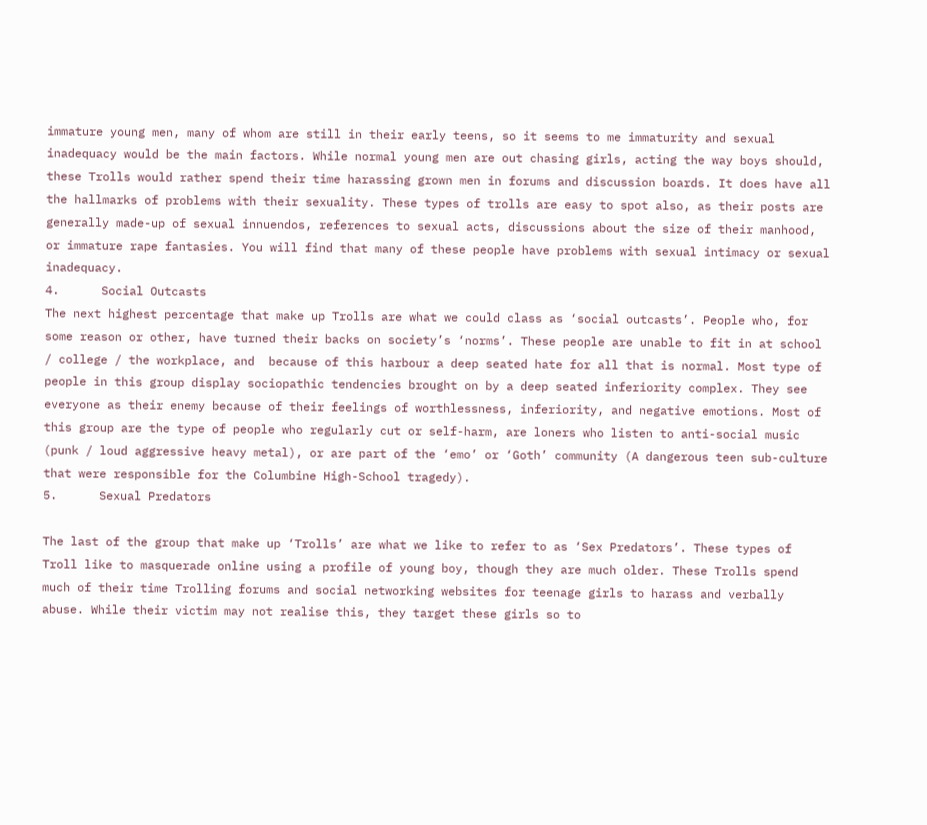immature young men, many of whom are still in their early teens, so it seems to me immaturity and sexual inadequacy would be the main factors. While normal young men are out chasing girls, acting the way boys should, these Trolls would rather spend their time harassing grown men in forums and discussion boards. It does have all the hallmarks of problems with their sexuality. These types of trolls are easy to spot also, as their posts are generally made-up of sexual innuendos, references to sexual acts, discussions about the size of their manhood, or immature rape fantasies. You will find that many of these people have problems with sexual intimacy or sexual inadequacy.
4.      Social Outcasts
The next highest percentage that make up Trolls are what we could class as ‘social outcasts’. People who, for some reason or other, have turned their backs on society’s ‘norms’. These people are unable to fit in at school / college / the workplace, and  because of this harbour a deep seated hate for all that is normal. Most type of people in this group display sociopathic tendencies brought on by a deep seated inferiority complex. They see everyone as their enemy because of their feelings of worthlessness, inferiority, and negative emotions. Most of this group are the type of people who regularly cut or self-harm, are loners who listen to anti-social music (punk / loud aggressive heavy metal), or are part of the ‘emo’ or ‘Goth’ community (A dangerous teen sub-culture that were responsible for the Columbine High-School tragedy).
5.      Sexual Predators

The last of the group that make up ‘Trolls’ are what we like to refer to as ‘Sex Predators’. These types of Troll like to masquerade online using a profile of young boy, though they are much older. These Trolls spend much of their time Trolling forums and social networking websites for teenage girls to harass and verbally abuse. While their victim may not realise this, they target these girls so to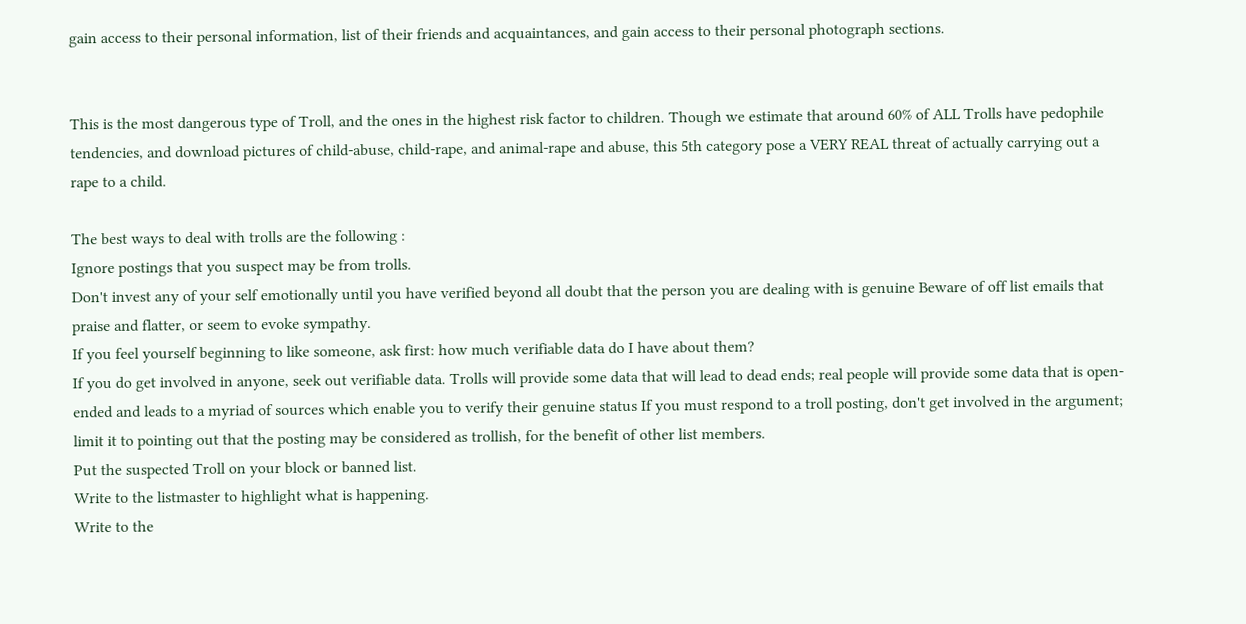gain access to their personal information, list of their friends and acquaintances, and gain access to their personal photograph sections.


This is the most dangerous type of Troll, and the ones in the highest risk factor to children. Though we estimate that around 60% of ALL Trolls have pedophile tendencies, and download pictures of child-abuse, child-rape, and animal-rape and abuse, this 5th category pose a VERY REAL threat of actually carrying out a rape to a child.

The best ways to deal with trolls are the following :
Ignore postings that you suspect may be from trolls.
Don't invest any of your self emotionally until you have verified beyond all doubt that the person you are dealing with is genuine Beware of off list emails that praise and flatter, or seem to evoke sympathy.
If you feel yourself beginning to like someone, ask first: how much verifiable data do I have about them?
If you do get involved in anyone, seek out verifiable data. Trolls will provide some data that will lead to dead ends; real people will provide some data that is open-ended and leads to a myriad of sources which enable you to verify their genuine status If you must respond to a troll posting, don't get involved in the argument; limit it to pointing out that the posting may be considered as trollish, for the benefit of other list members.
Put the suspected Troll on your block or banned list.
Write to the listmaster to highlight what is happening.
Write to the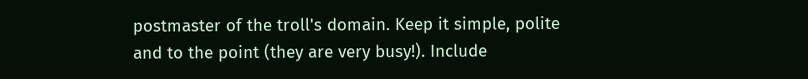postmaster of the troll's domain. Keep it simple, polite and to the point (they are very busy!). Include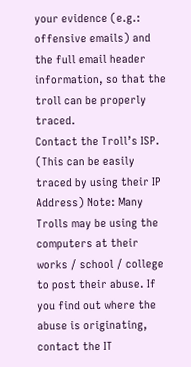your evidence (e.g.: offensive emails) and the full email header information, so that the troll can be properly traced.
Contact the Troll’s ISP. (This can be easily traced by using their IP Address) Note: Many Trolls may be using the computers at their works / school / college to post their abuse. If you find out where the abuse is originating, contact the IT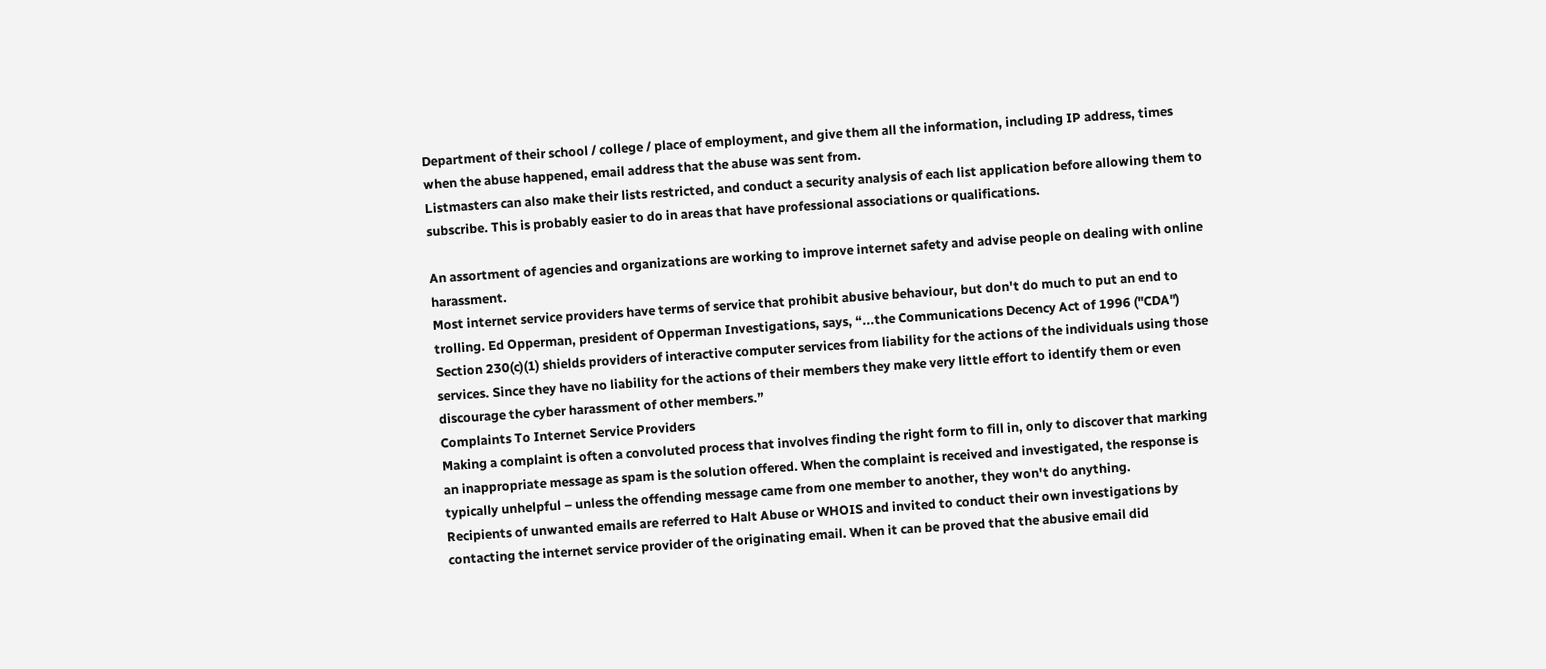Department of their school / college / place of employment, and give them all the information, including IP address, times when the abuse happened, email address that the abuse was sent from.
Listmasters can also make their lists restricted, and conduct a security analysis of each list application before allowing them to subscribe. This is probably easier to do in areas that have professional associations or qualifications.

An assortment of agencies and organizations are working to improve internet safety and advise people on dealing with online harassment.
Most internet service providers have terms of service that prohibit abusive behaviour, but don't do much to put an end to trolling. Ed Opperman, president of Opperman Investigations, says, “...the Communications Decency Act of 1996 ("CDA") Section 230(c)(1) shields providers of interactive computer services from liability for the actions of the individuals using those services. Since they have no liability for the actions of their members they make very little effort to identify them or even discourage the cyber harassment of other members.”
Complaints To Internet Service Providers
Making a complaint is often a convoluted process that involves finding the right form to fill in, only to discover that marking an inappropriate message as spam is the solution offered. When the complaint is received and investigated, the response is typically unhelpful – unless the offending message came from one member to another, they won't do anything.
Recipients of unwanted emails are referred to Halt Abuse or WHOIS and invited to conduct their own investigations by contacting the internet service provider of the originating email. When it can be proved that the abusive email did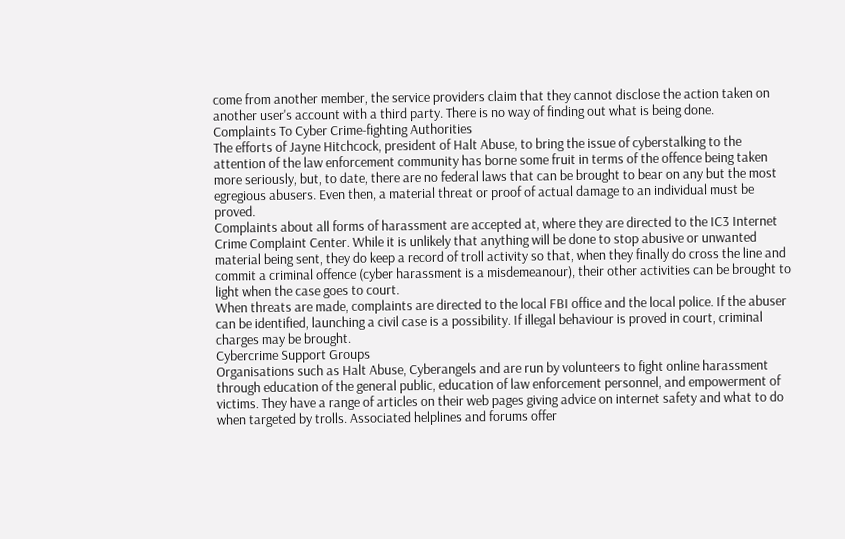come from another member, the service providers claim that they cannot disclose the action taken on another user's account with a third party. There is no way of finding out what is being done.
Complaints To Cyber Crime-fighting Authorities
The efforts of Jayne Hitchcock, president of Halt Abuse, to bring the issue of cyberstalking to the attention of the law enforcement community has borne some fruit in terms of the offence being taken more seriously, but, to date, there are no federal laws that can be brought to bear on any but the most egregious abusers. Even then, a material threat or proof of actual damage to an individual must be proved.
Complaints about all forms of harassment are accepted at, where they are directed to the IC3 Internet Crime Complaint Center. While it is unlikely that anything will be done to stop abusive or unwanted material being sent, they do keep a record of troll activity so that, when they finally do cross the line and commit a criminal offence (cyber harassment is a misdemeanour), their other activities can be brought to light when the case goes to court.
When threats are made, complaints are directed to the local FBI office and the local police. If the abuser can be identified, launching a civil case is a possibility. If illegal behaviour is proved in court, criminal charges may be brought.
Cybercrime Support Groups
Organisations such as Halt Abuse, Cyberangels and are run by volunteers to fight online harassment through education of the general public, education of law enforcement personnel, and empowerment of victims. They have a range of articles on their web pages giving advice on internet safety and what to do when targeted by trolls. Associated helplines and forums offer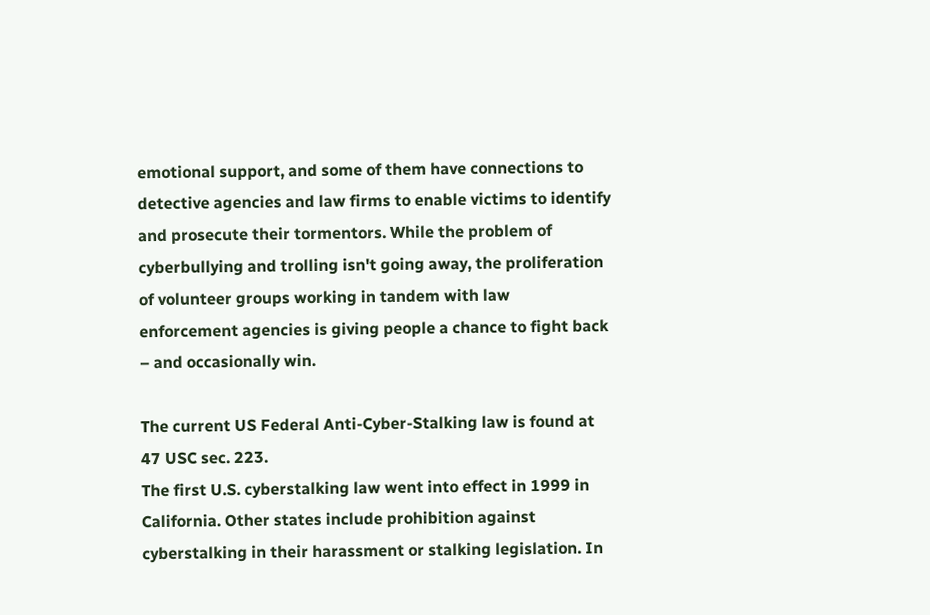emotional support, and some of them have connections to detective agencies and law firms to enable victims to identify and prosecute their tormentors. While the problem of cyberbullying and trolling isn't going away, the proliferation of volunteer groups working in tandem with law enforcement agencies is giving people a chance to fight back – and occasionally win.

The current US Federal Anti-Cyber-Stalking law is found at 47 USC sec. 223.
The first U.S. cyberstalking law went into effect in 1999 in California. Other states include prohibition against cyberstalking in their harassment or stalking legislation. In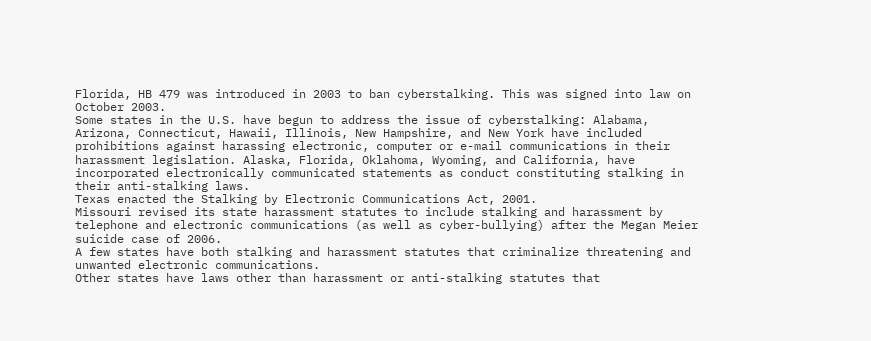Florida, HB 479 was introduced in 2003 to ban cyberstalking. This was signed into law on October 2003.
Some states in the U.S. have begun to address the issue of cyberstalking: Alabama, Arizona, Connecticut, Hawaii, Illinois, New Hampshire, and New York have included prohibitions against harassing electronic, computer or e-mail communications in their harassment legislation. Alaska, Florida, Oklahoma, Wyoming, and California, have incorporated electronically communicated statements as conduct constituting stalking in their anti-stalking laws.
Texas enacted the Stalking by Electronic Communications Act, 2001.
Missouri revised its state harassment statutes to include stalking and harassment by telephone and electronic communications (as well as cyber-bullying) after the Megan Meier suicide case of 2006.
A few states have both stalking and harassment statutes that criminalize threatening and unwanted electronic communications.
Other states have laws other than harassment or anti-stalking statutes that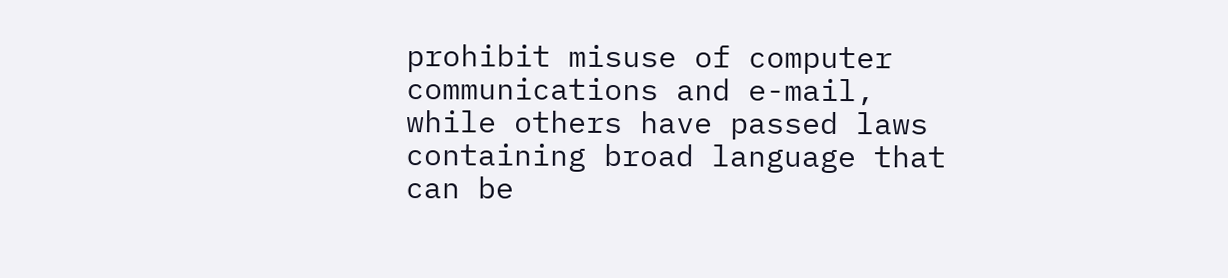prohibit misuse of computer communications and e-mail, while others have passed laws containing broad language that can be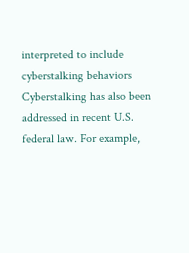interpreted to include cyberstalking behaviors
Cyberstalking has also been addressed in recent U.S. federal law. For example,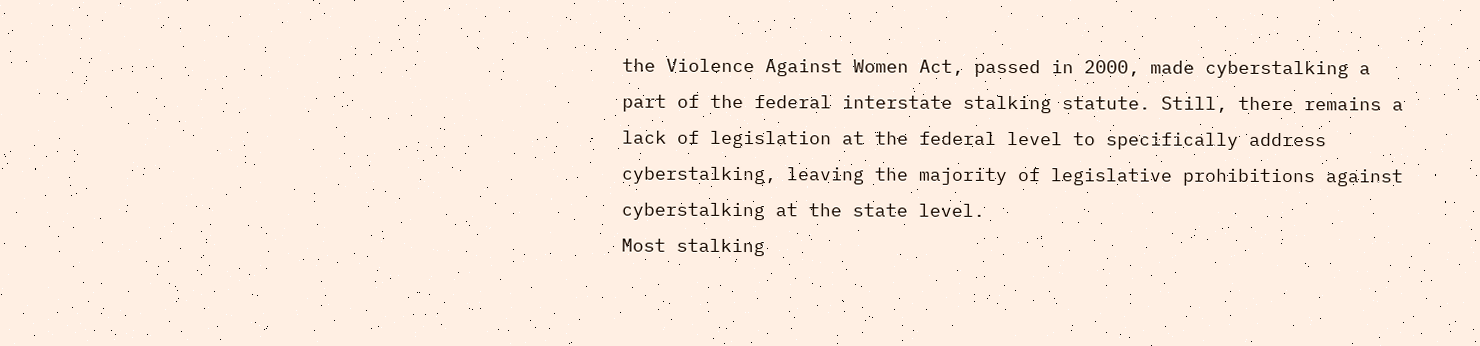the Violence Against Women Act, passed in 2000, made cyberstalking a part of the federal interstate stalking statute. Still, there remains a lack of legislation at the federal level to specifically address cyberstalking, leaving the majority of legislative prohibitions against cyberstalking at the state level.
Most stalking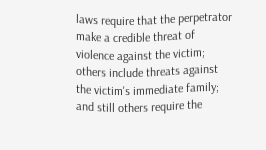laws require that the perpetrator make a credible threat of violence against the victim; others include threats against the victim's immediate family; and still others require the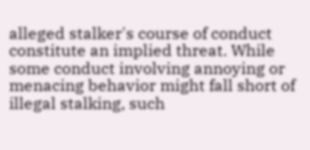alleged stalker's course of conduct constitute an implied threat. While some conduct involving annoying or menacing behavior might fall short of illegal stalking, such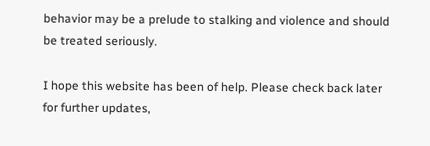behavior may be a prelude to stalking and violence and should be treated seriously.

I hope this website has been of help. Please check back later for further updates,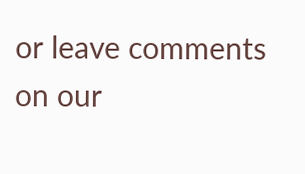or leave comments on our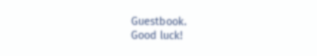Guestbook.
Good luck!